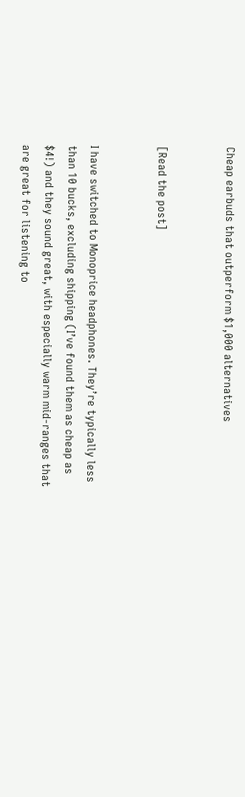Cheap earbuds that outperform $1,000 alternatives


[Read the post]


I have switched to Monoprice headphones. They’re typically less than 10 bucks, excluding shipping (I’ve found them as cheap as $4!) and they sound great, with especially warm mid-ranges that are great for listening to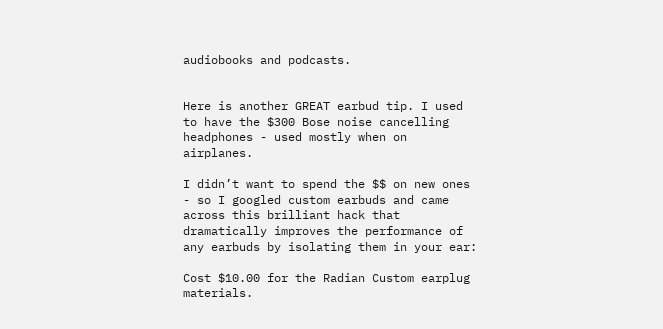audiobooks and podcasts.


Here is another GREAT earbud tip. I used to have the $300 Bose noise cancelling headphones - used mostly when on airplanes.

I didn’t want to spend the $$ on new ones - so I googled custom earbuds and came across this brilliant hack that dramatically improves the performance of any earbuds by isolating them in your ear:

Cost $10.00 for the Radian Custom earplug materials.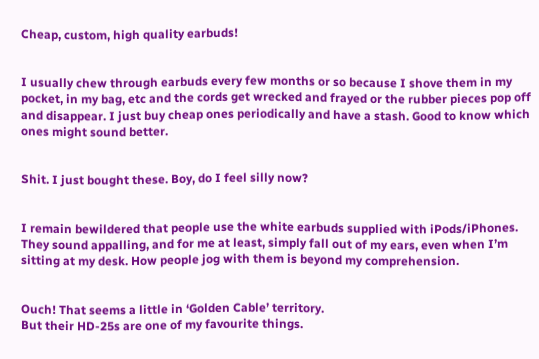Cheap, custom, high quality earbuds!


I usually chew through earbuds every few months or so because I shove them in my pocket, in my bag, etc and the cords get wrecked and frayed or the rubber pieces pop off and disappear. I just buy cheap ones periodically and have a stash. Good to know which ones might sound better.


Shit. I just bought these. Boy, do I feel silly now?


I remain bewildered that people use the white earbuds supplied with iPods/iPhones. They sound appalling, and for me at least, simply fall out of my ears, even when I’m sitting at my desk. How people jog with them is beyond my comprehension.


Ouch! That seems a little in ‘Golden Cable’ territory.
But their HD-25s are one of my favourite things.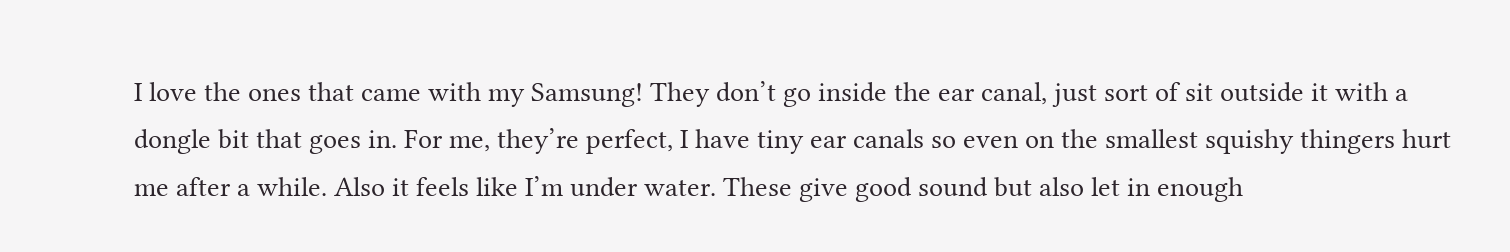I love the ones that came with my Samsung! They don’t go inside the ear canal, just sort of sit outside it with a dongle bit that goes in. For me, they’re perfect, I have tiny ear canals so even on the smallest squishy thingers hurt me after a while. Also it feels like I’m under water. These give good sound but also let in enough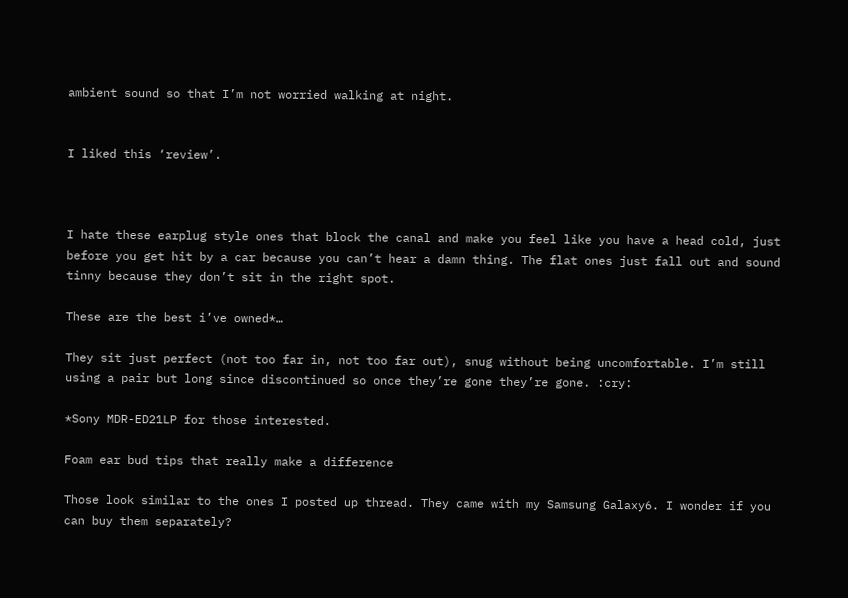ambient sound so that I’m not worried walking at night.


I liked this ‘review’.



I hate these earplug style ones that block the canal and make you feel like you have a head cold, just before you get hit by a car because you can’t hear a damn thing. The flat ones just fall out and sound tinny because they don’t sit in the right spot.

These are the best i’ve owned*…

They sit just perfect (not too far in, not too far out), snug without being uncomfortable. I’m still using a pair but long since discontinued so once they’re gone they’re gone. :cry:

*Sony MDR-ED21LP for those interested.

Foam ear bud tips that really make a difference

Those look similar to the ones I posted up thread. They came with my Samsung Galaxy6. I wonder if you can buy them separately?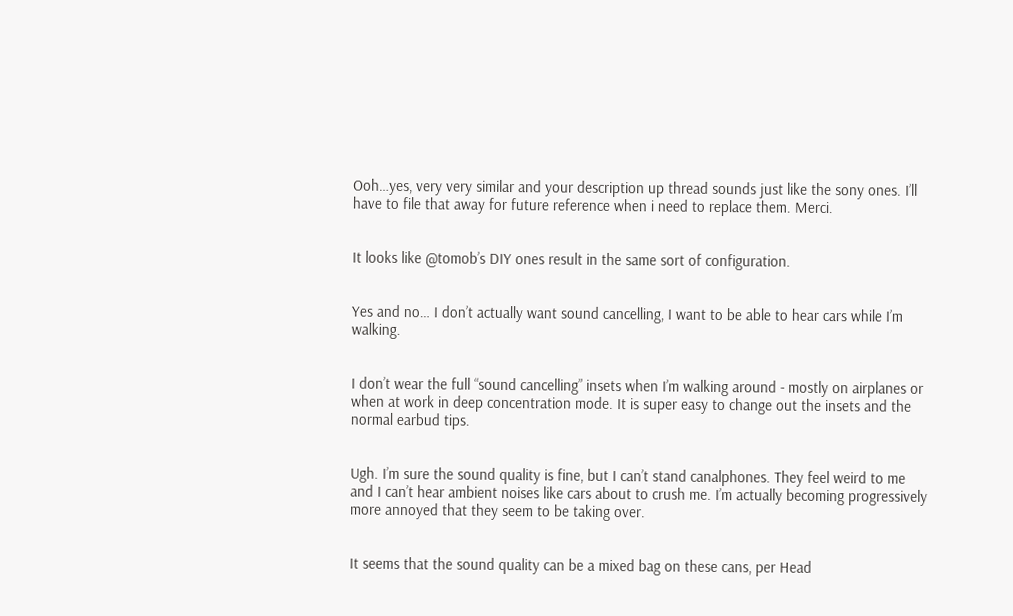Ooh…yes, very very similar and your description up thread sounds just like the sony ones. I’ll have to file that away for future reference when i need to replace them. Merci.


It looks like @tomob’s DIY ones result in the same sort of configuration.


Yes and no… I don’t actually want sound cancelling, I want to be able to hear cars while I’m walking.


I don’t wear the full “sound cancelling” insets when I’m walking around - mostly on airplanes or when at work in deep concentration mode. It is super easy to change out the insets and the normal earbud tips.


Ugh. I’m sure the sound quality is fine, but I can’t stand canalphones. They feel weird to me and I can’t hear ambient noises like cars about to crush me. I’m actually becoming progressively more annoyed that they seem to be taking over.


It seems that the sound quality can be a mixed bag on these cans, per Head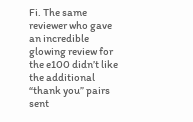Fi. The same reviewer who gave an incredible glowing review for the e100 didn’t like the additional “thank you” pairs sent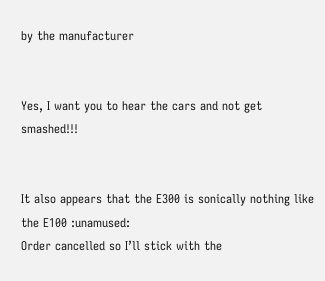by the manufacturer


Yes, I want you to hear the cars and not get smashed!!!


It also appears that the E300 is sonically nothing like the E100 :unamused:
Order cancelled so I’ll stick with the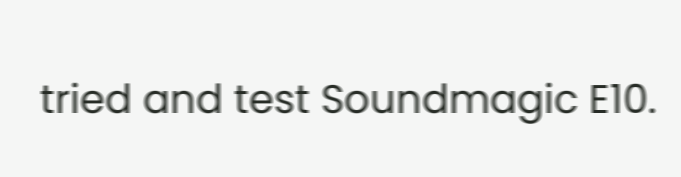tried and test Soundmagic E10.